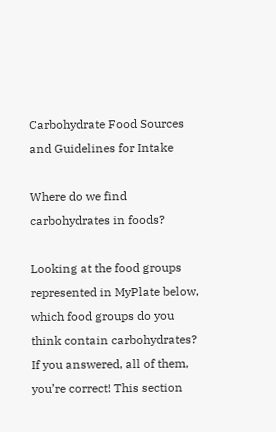Carbohydrate Food Sources and Guidelines for Intake

Where do we find carbohydrates in foods?

Looking at the food groups represented in MyPlate below, which food groups do you think contain carbohydrates? If you answered, all of them, you’re correct! This section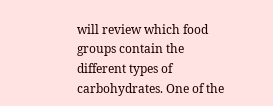will review which food groups contain the different types of carbohydrates. One of the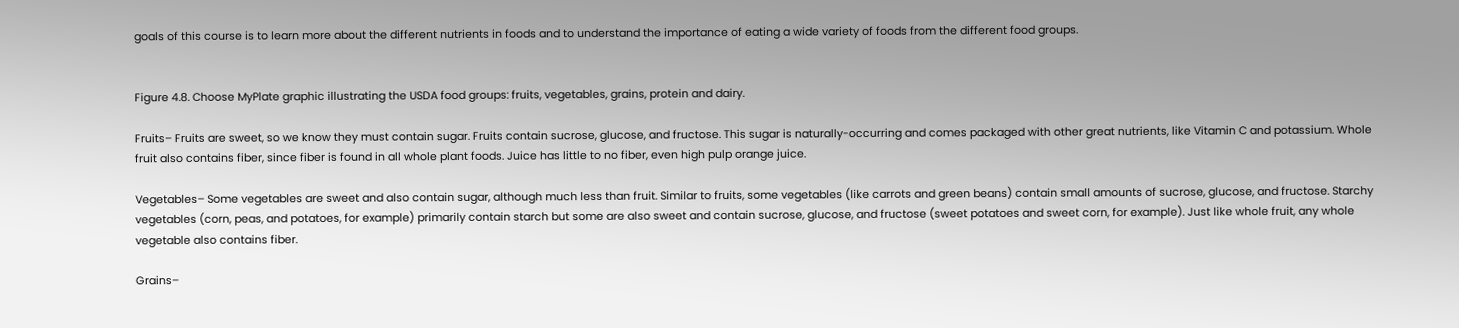goals of this course is to learn more about the different nutrients in foods and to understand the importance of eating a wide variety of foods from the different food groups.


Figure 4.8. Choose MyPlate graphic illustrating the USDA food groups: fruits, vegetables, grains, protein and dairy.

Fruits– Fruits are sweet, so we know they must contain sugar. Fruits contain sucrose, glucose, and fructose. This sugar is naturally-occurring and comes packaged with other great nutrients, like Vitamin C and potassium. Whole fruit also contains fiber, since fiber is found in all whole plant foods. Juice has little to no fiber, even high pulp orange juice.

Vegetables– Some vegetables are sweet and also contain sugar, although much less than fruit. Similar to fruits, some vegetables (like carrots and green beans) contain small amounts of sucrose, glucose, and fructose. Starchy vegetables (corn, peas, and potatoes, for example) primarily contain starch but some are also sweet and contain sucrose, glucose, and fructose (sweet potatoes and sweet corn, for example). Just like whole fruit, any whole vegetable also contains fiber.

Grains–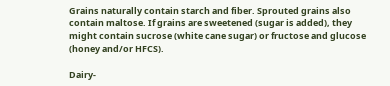Grains naturally contain starch and fiber. Sprouted grains also contain maltose. If grains are sweetened (sugar is added), they might contain sucrose (white cane sugar) or fructose and glucose (honey and/or HFCS).

Dairy-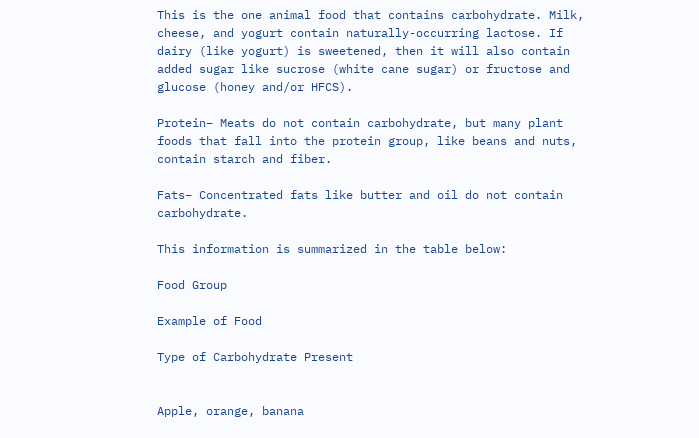This is the one animal food that contains carbohydrate. Milk, cheese, and yogurt contain naturally-occurring lactose. If dairy (like yogurt) is sweetened, then it will also contain added sugar like sucrose (white cane sugar) or fructose and glucose (honey and/or HFCS).

Protein– Meats do not contain carbohydrate, but many plant foods that fall into the protein group, like beans and nuts, contain starch and fiber.

Fats– Concentrated fats like butter and oil do not contain carbohydrate.

This information is summarized in the table below:

Food Group

Example of Food

Type of Carbohydrate Present


Apple, orange, banana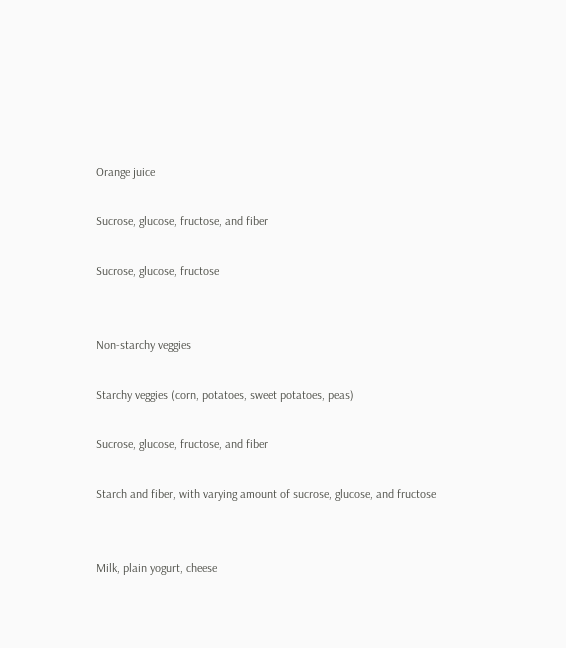Orange juice

Sucrose, glucose, fructose, and fiber

Sucrose, glucose, fructose


Non-starchy veggies

Starchy veggies (corn, potatoes, sweet potatoes, peas)

Sucrose, glucose, fructose, and fiber

Starch and fiber, with varying amount of sucrose, glucose, and fructose


Milk, plain yogurt, cheese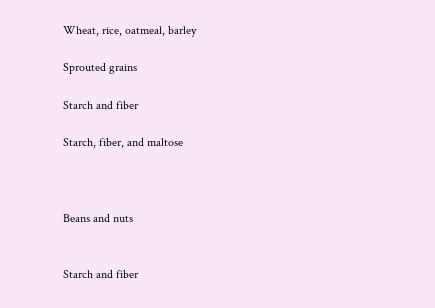Wheat, rice, oatmeal, barley

Sprouted grains

Starch and fiber

Starch, fiber, and maltose



Beans and nuts


Starch and fiber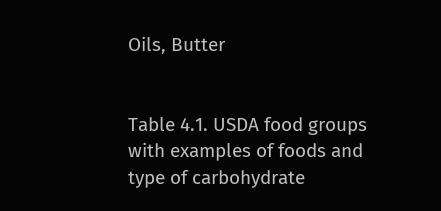Oils, Butter


Table 4.1. USDA food groups with examples of foods and type of carbohydrate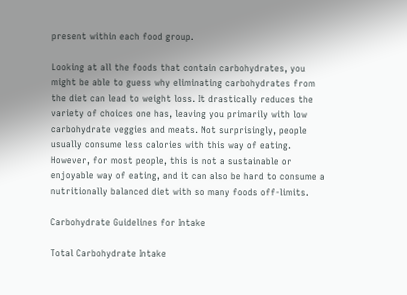present within each food group.

Looking at all the foods that contain carbohydrates, you might be able to guess why eliminating carbohydrates from the diet can lead to weight loss. It drastically reduces the variety of choices one has, leaving you primarily with low carbohydrate veggies and meats. Not surprisingly, people usually consume less calories with this way of eating. However, for most people, this is not a sustainable or enjoyable way of eating, and it can also be hard to consume a nutritionally balanced diet with so many foods off-limits.

Carbohydrate Guidelines for Intake

Total Carbohydrate Intake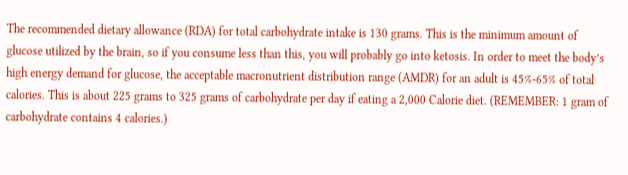The recommended dietary allowance (RDA) for total carbohydrate intake is 130 grams. This is the minimum amount of glucose utilized by the brain, so if you consume less than this, you will probably go into ketosis. In order to meet the body’s high energy demand for glucose, the acceptable macronutrient distribution range (AMDR) for an adult is 45%-65% of total calories. This is about 225 grams to 325 grams of carbohydrate per day if eating a 2,000 Calorie diet. (REMEMBER: 1 gram of carbohydrate contains 4 calories.)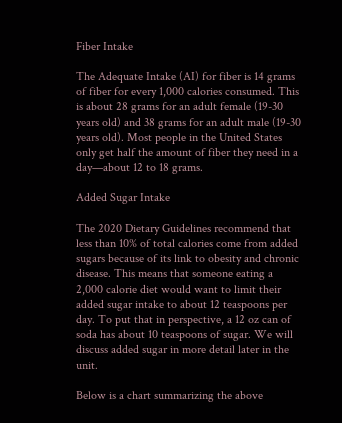Fiber Intake

The Adequate Intake (AI) for fiber is 14 grams of fiber for every 1,000 calories consumed. This is about 28 grams for an adult female (19-30 years old) and 38 grams for an adult male (19-30 years old). Most people in the United States only get half the amount of fiber they need in a day—about 12 to 18 grams.

Added Sugar Intake

The 2020 Dietary Guidelines recommend that less than 10% of total calories come from added sugars because of its link to obesity and chronic disease. This means that someone eating a 2,000 calorie diet would want to limit their added sugar intake to about 12 teaspoons per day. To put that in perspective, a 12 oz can of soda has about 10 teaspoons of sugar. We will discuss added sugar in more detail later in the unit.

Below is a chart summarizing the above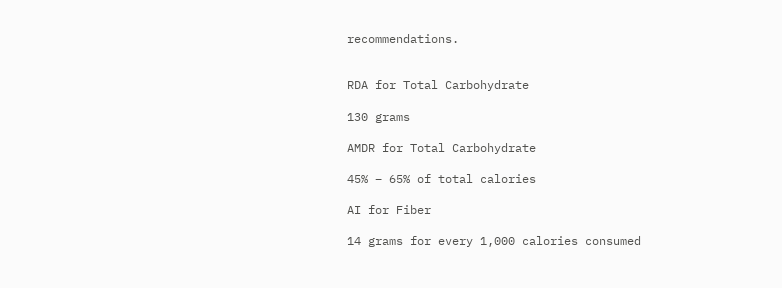recommendations.


RDA for Total Carbohydrate

130 grams

AMDR for Total Carbohydrate

45% – 65% of total calories

AI for Fiber

14 grams for every 1,000 calories consumed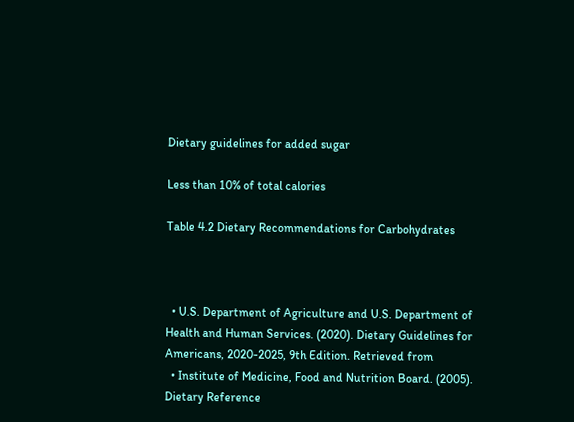Dietary guidelines for added sugar

Less than 10% of total calories

Table 4.2 Dietary Recommendations for Carbohydrates



  • U.S. Department of Agriculture and U.S. Department of Health and Human Services. (2020). Dietary Guidelines for Americans, 2020-2025, 9th Edition. Retrieved from
  • Institute of Medicine, Food and Nutrition Board. (2005). Dietary Reference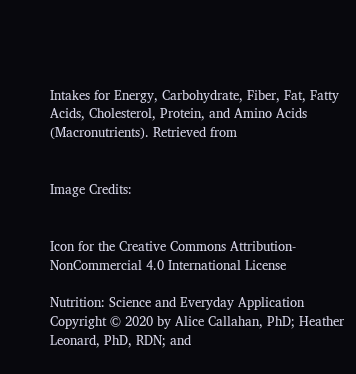Intakes for Energy, Carbohydrate, Fiber, Fat, Fatty Acids, Cholesterol, Protein, and Amino Acids (Macronutrients). Retrieved from


Image Credits:


Icon for the Creative Commons Attribution-NonCommercial 4.0 International License

Nutrition: Science and Everyday Application Copyright © 2020 by Alice Callahan, PhD; Heather Leonard, PhD, RDN; and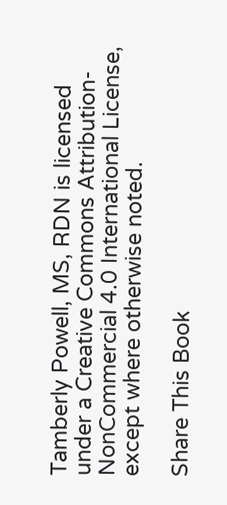Tamberly Powell, MS, RDN is licensed under a Creative Commons Attribution-NonCommercial 4.0 International License, except where otherwise noted.

Share This Book